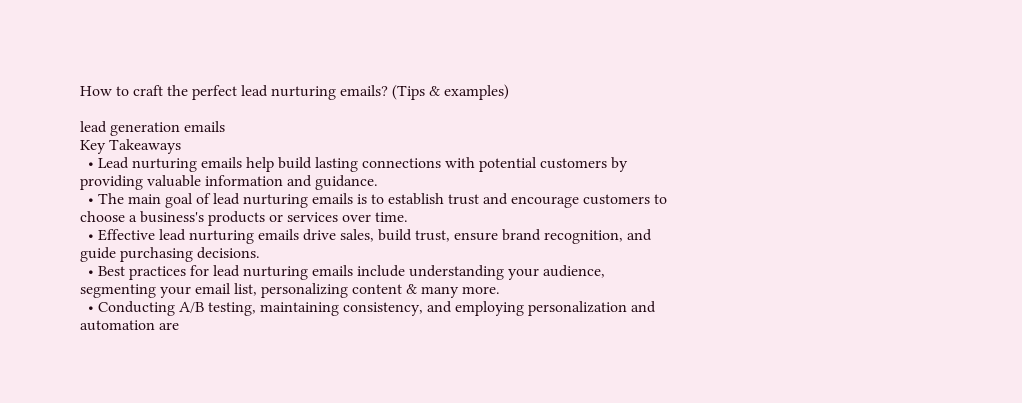How to craft the perfect lead nurturing emails? (Tips & examples)

lead generation emails
Key Takeaways
  • Lead nurturing emails help build lasting connections with potential customers by providing valuable information and guidance.
  • The main goal of lead nurturing emails is to establish trust and encourage customers to choose a business's products or services over time.
  • Effective lead nurturing emails drive sales, build trust, ensure brand recognition, and guide purchasing decisions.
  • Best practices for lead nurturing emails include understanding your audience, segmenting your email list, personalizing content & many more.
  • Conducting A/B testing, maintaining consistency, and employing personalization and automation are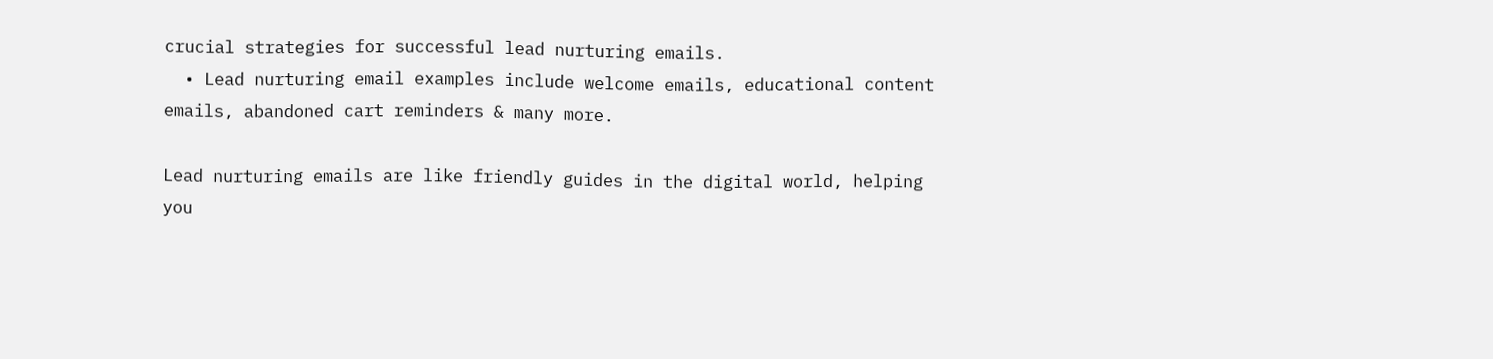crucial strategies for successful lead nurturing emails.
  • Lead nurturing email examples include welcome emails, educational content emails, abandoned cart reminders & many more.

Lead nurturing emails are like friendly guides in the digital world, helping you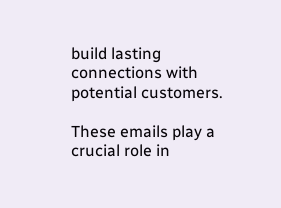build lasting connections with potential customers.

These emails play a crucial role in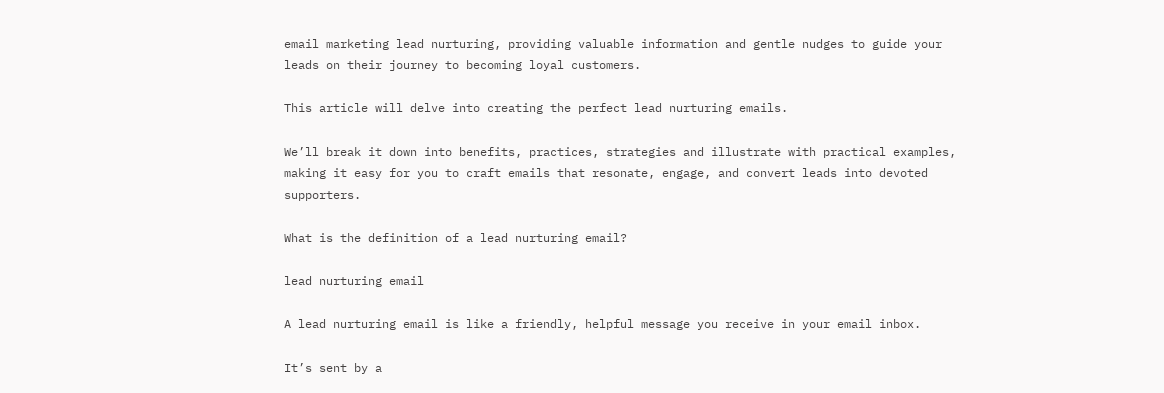email marketing lead nurturing, providing valuable information and gentle nudges to guide your leads on their journey to becoming loyal customers.

This article will delve into creating the perfect lead nurturing emails.

We’ll break it down into benefits, practices, strategies and illustrate with practical examples, making it easy for you to craft emails that resonate, engage, and convert leads into devoted supporters.

What is the definition of a lead nurturing email?

lead nurturing email

A lead nurturing email is like a friendly, helpful message you receive in your email inbox.

It’s sent by a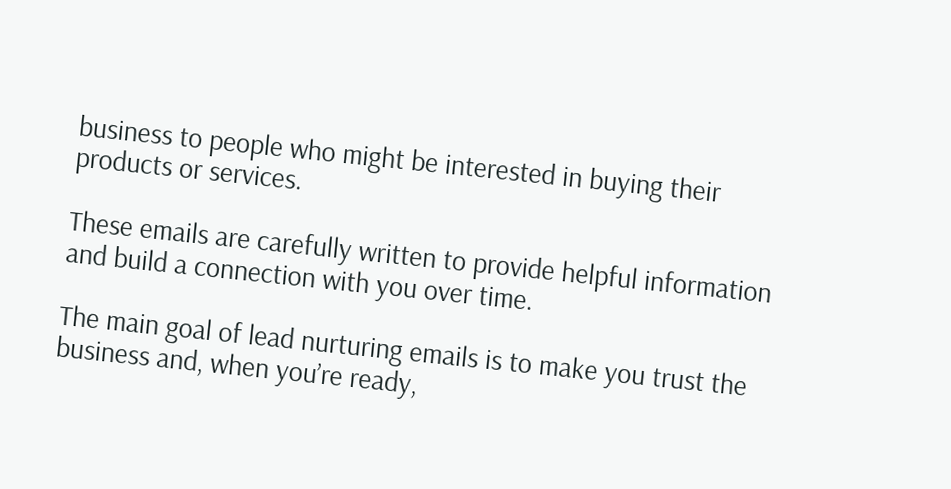business to people who might be interested in buying their products or services.

These emails are carefully written to provide helpful information and build a connection with you over time.

The main goal of lead nurturing emails is to make you trust the business and, when you’re ready,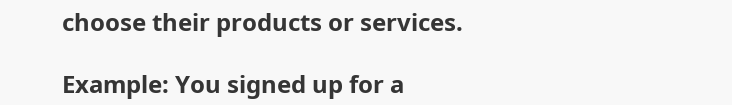choose their products or services.

Example: You signed up for a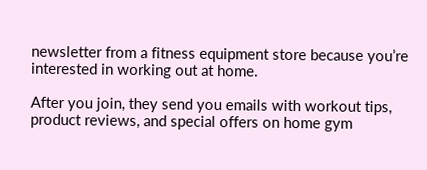newsletter from a fitness equipment store because you’re interested in working out at home.

After you join, they send you emails with workout tips, product reviews, and special offers on home gym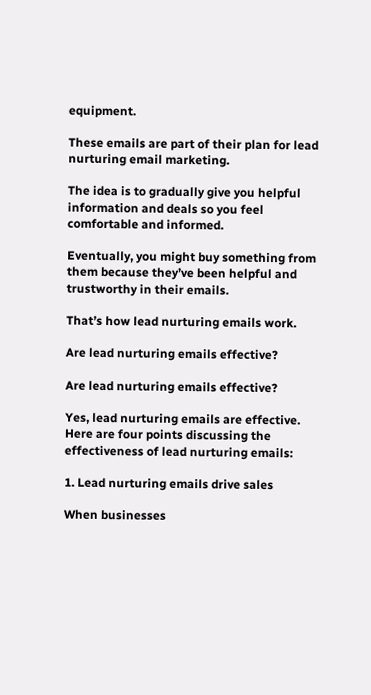equipment.

These emails are part of their plan for lead nurturing email marketing.

The idea is to gradually give you helpful information and deals so you feel comfortable and informed.

Eventually, you might buy something from them because they’ve been helpful and trustworthy in their emails.

That’s how lead nurturing emails work.

Are lead nurturing emails effective?

Are lead nurturing emails effective?

Yes, lead nurturing emails are effective. Here are four points discussing the effectiveness of lead nurturing emails:

1. Lead nurturing emails drive sales

When businesses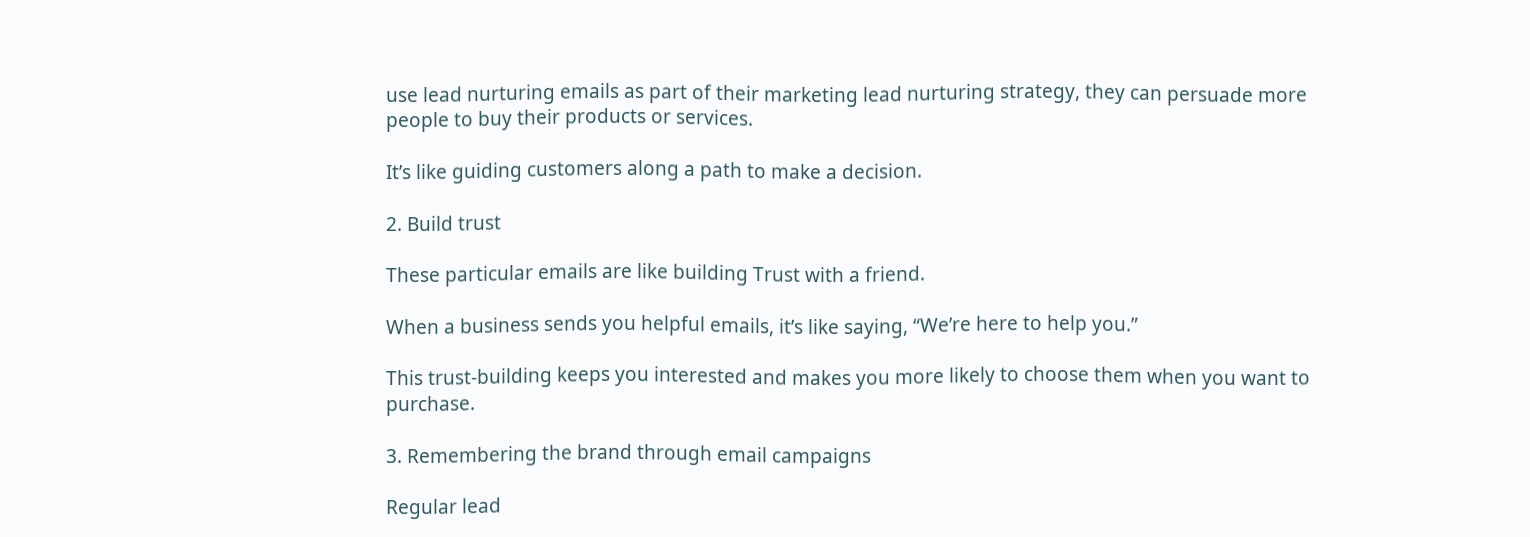use lead nurturing emails as part of their marketing lead nurturing strategy, they can persuade more people to buy their products or services.

It’s like guiding customers along a path to make a decision.

2. Build trust

These particular emails are like building Trust with a friend.

When a business sends you helpful emails, it’s like saying, “We’re here to help you.”

This trust-building keeps you interested and makes you more likely to choose them when you want to purchase.

3. Remembering the brand through email campaigns

Regular lead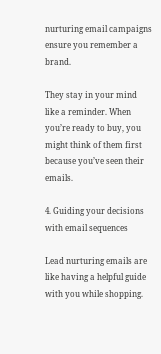nurturing email campaigns ensure you remember a brand.

They stay in your mind like a reminder. When you’re ready to buy, you might think of them first because you’ve seen their emails.

4. Guiding your decisions with email sequences

Lead nurturing emails are like having a helpful guide with you while shopping.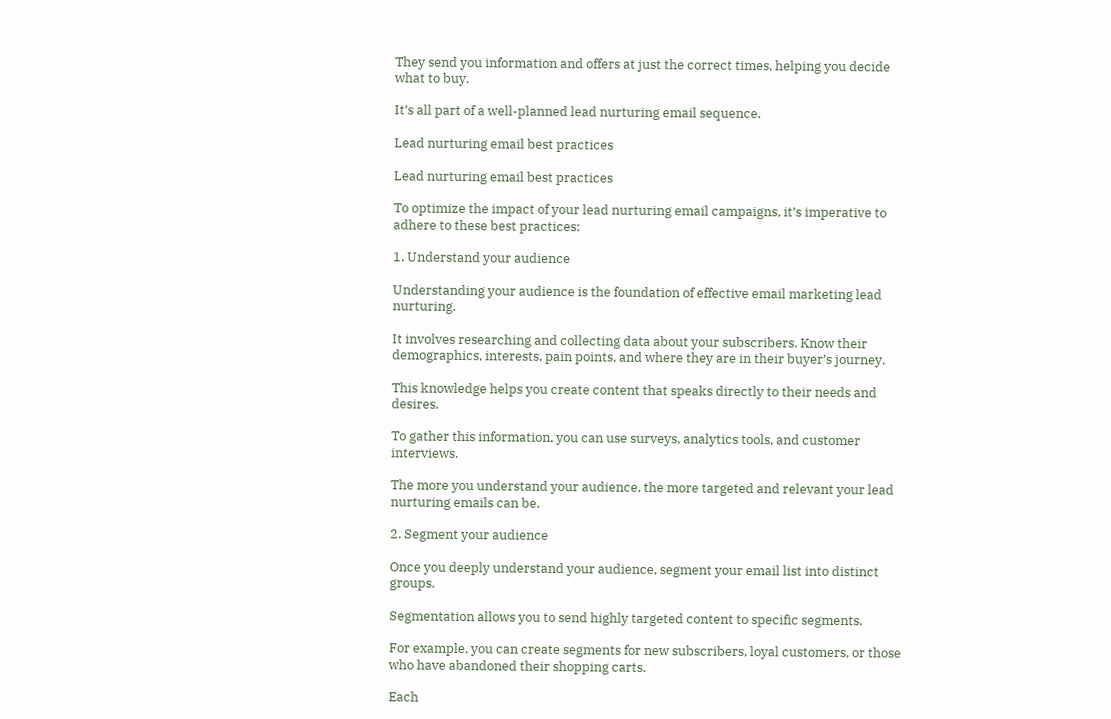They send you information and offers at just the correct times, helping you decide what to buy.

It’s all part of a well-planned lead nurturing email sequence.

Lead nurturing email best practices

Lead nurturing email best practices

To optimize the impact of your lead nurturing email campaigns, it’s imperative to adhere to these best practices:

1. Understand your audience

Understanding your audience is the foundation of effective email marketing lead nurturing.

It involves researching and collecting data about your subscribers. Know their demographics, interests, pain points, and where they are in their buyer’s journey.

This knowledge helps you create content that speaks directly to their needs and desires.

To gather this information, you can use surveys, analytics tools, and customer interviews.

The more you understand your audience, the more targeted and relevant your lead nurturing emails can be.

2. Segment your audience

Once you deeply understand your audience, segment your email list into distinct groups.

Segmentation allows you to send highly targeted content to specific segments.

For example, you can create segments for new subscribers, loyal customers, or those who have abandoned their shopping carts.

Each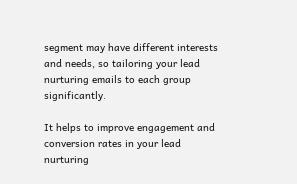segment may have different interests and needs, so tailoring your lead nurturing emails to each group significantly.

It helps to improve engagement and conversion rates in your lead nurturing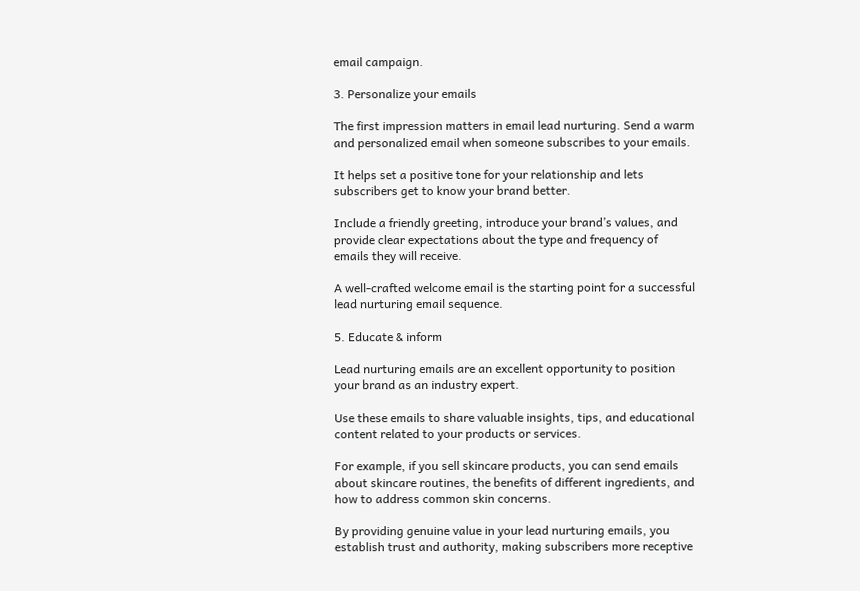email campaign.

3. Personalize your emails

The first impression matters in email lead nurturing. Send a warm and personalized email when someone subscribes to your emails.

It helps set a positive tone for your relationship and lets subscribers get to know your brand better.

Include a friendly greeting, introduce your brand’s values, and provide clear expectations about the type and frequency of emails they will receive.

A well-crafted welcome email is the starting point for a successful lead nurturing email sequence.

5. Educate & inform

Lead nurturing emails are an excellent opportunity to position your brand as an industry expert.

Use these emails to share valuable insights, tips, and educational content related to your products or services.

For example, if you sell skincare products, you can send emails about skincare routines, the benefits of different ingredients, and how to address common skin concerns.

By providing genuine value in your lead nurturing emails, you establish trust and authority, making subscribers more receptive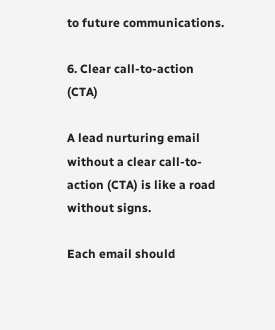to future communications.

6. Clear call-to-action (CTA)

A lead nurturing email without a clear call-to-action (CTA) is like a road without signs.

Each email should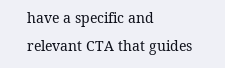have a specific and relevant CTA that guides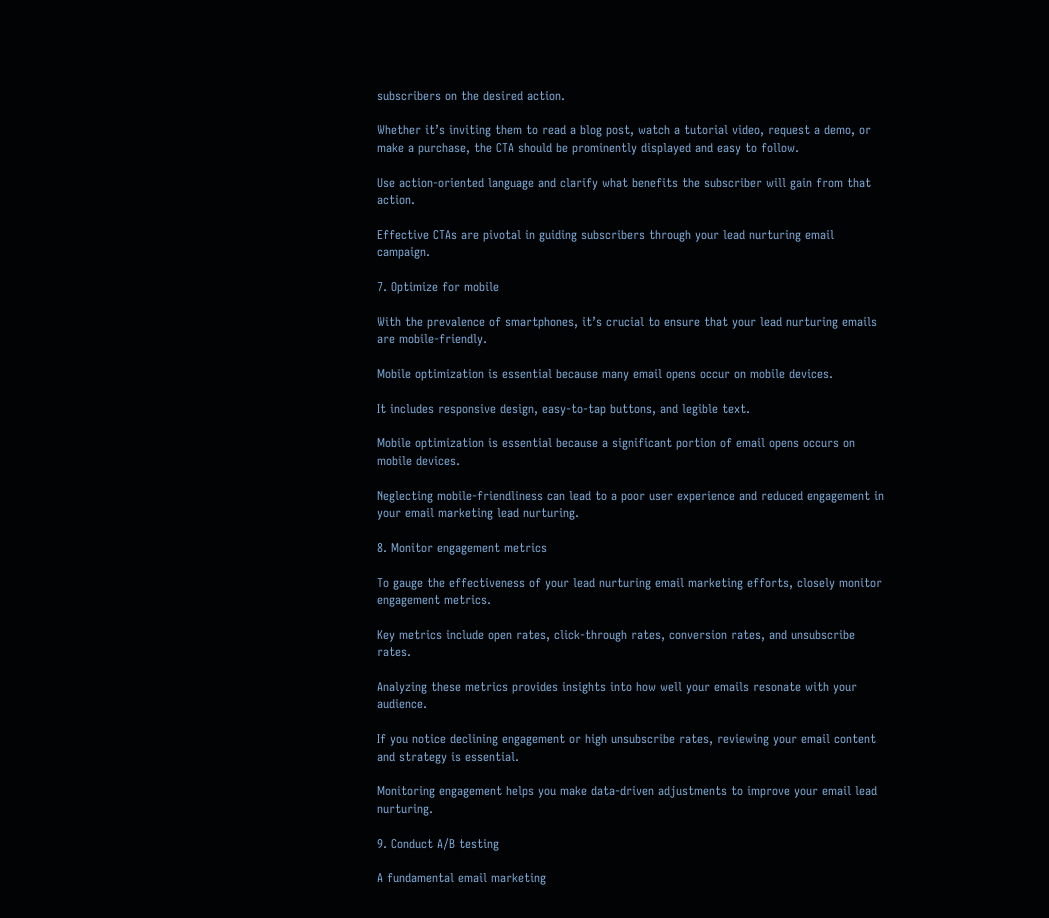subscribers on the desired action.

Whether it’s inviting them to read a blog post, watch a tutorial video, request a demo, or make a purchase, the CTA should be prominently displayed and easy to follow.

Use action-oriented language and clarify what benefits the subscriber will gain from that action.

Effective CTAs are pivotal in guiding subscribers through your lead nurturing email campaign.

7. Optimize for mobile

With the prevalence of smartphones, it’s crucial to ensure that your lead nurturing emails are mobile-friendly.

Mobile optimization is essential because many email opens occur on mobile devices.

It includes responsive design, easy-to-tap buttons, and legible text.

Mobile optimization is essential because a significant portion of email opens occurs on mobile devices.

Neglecting mobile-friendliness can lead to a poor user experience and reduced engagement in your email marketing lead nurturing.

8. Monitor engagement metrics

To gauge the effectiveness of your lead nurturing email marketing efforts, closely monitor engagement metrics.

Key metrics include open rates, click-through rates, conversion rates, and unsubscribe rates.

Analyzing these metrics provides insights into how well your emails resonate with your audience.

If you notice declining engagement or high unsubscribe rates, reviewing your email content and strategy is essential.

Monitoring engagement helps you make data-driven adjustments to improve your email lead nurturing.

9. Conduct A/B testing

A fundamental email marketing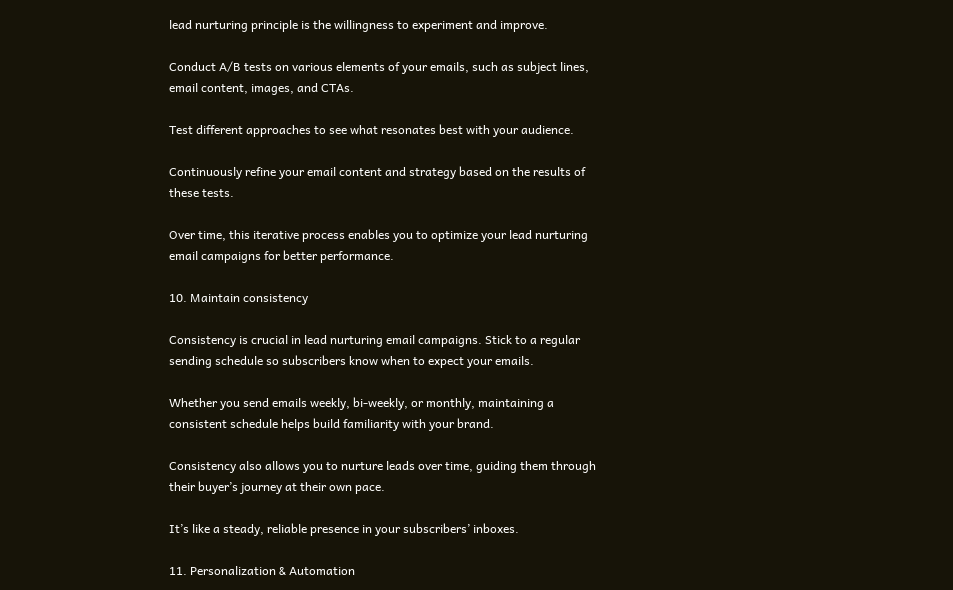lead nurturing principle is the willingness to experiment and improve.

Conduct A/B tests on various elements of your emails, such as subject lines, email content, images, and CTAs.

Test different approaches to see what resonates best with your audience.

Continuously refine your email content and strategy based on the results of these tests.

Over time, this iterative process enables you to optimize your lead nurturing email campaigns for better performance.

10. Maintain consistency

Consistency is crucial in lead nurturing email campaigns. Stick to a regular sending schedule so subscribers know when to expect your emails.

Whether you send emails weekly, bi-weekly, or monthly, maintaining a consistent schedule helps build familiarity with your brand.

Consistency also allows you to nurture leads over time, guiding them through their buyer’s journey at their own pace.

It’s like a steady, reliable presence in your subscribers’ inboxes.

11. Personalization & Automation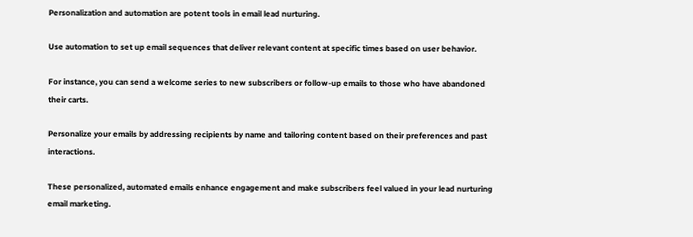Personalization and automation are potent tools in email lead nurturing.

Use automation to set up email sequences that deliver relevant content at specific times based on user behavior.

For instance, you can send a welcome series to new subscribers or follow-up emails to those who have abandoned their carts.

Personalize your emails by addressing recipients by name and tailoring content based on their preferences and past interactions.

These personalized, automated emails enhance engagement and make subscribers feel valued in your lead nurturing email marketing.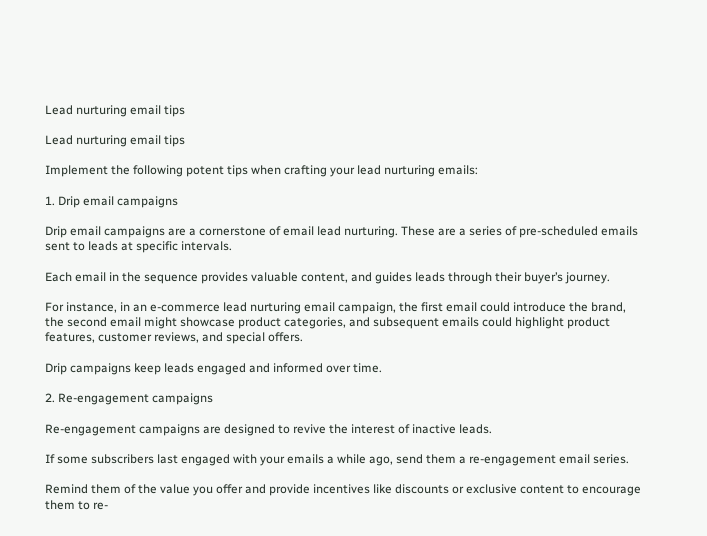Lead nurturing email tips

Lead nurturing email tips

Implement the following potent tips when crafting your lead nurturing emails:

1. Drip email campaigns

Drip email campaigns are a cornerstone of email lead nurturing. These are a series of pre-scheduled emails sent to leads at specific intervals.

Each email in the sequence provides valuable content, and guides leads through their buyer’s journey.

For instance, in an e-commerce lead nurturing email campaign, the first email could introduce the brand, the second email might showcase product categories, and subsequent emails could highlight product features, customer reviews, and special offers.

Drip campaigns keep leads engaged and informed over time.

2. Re-engagement campaigns

Re-engagement campaigns are designed to revive the interest of inactive leads.

If some subscribers last engaged with your emails a while ago, send them a re-engagement email series.

Remind them of the value you offer and provide incentives like discounts or exclusive content to encourage them to re-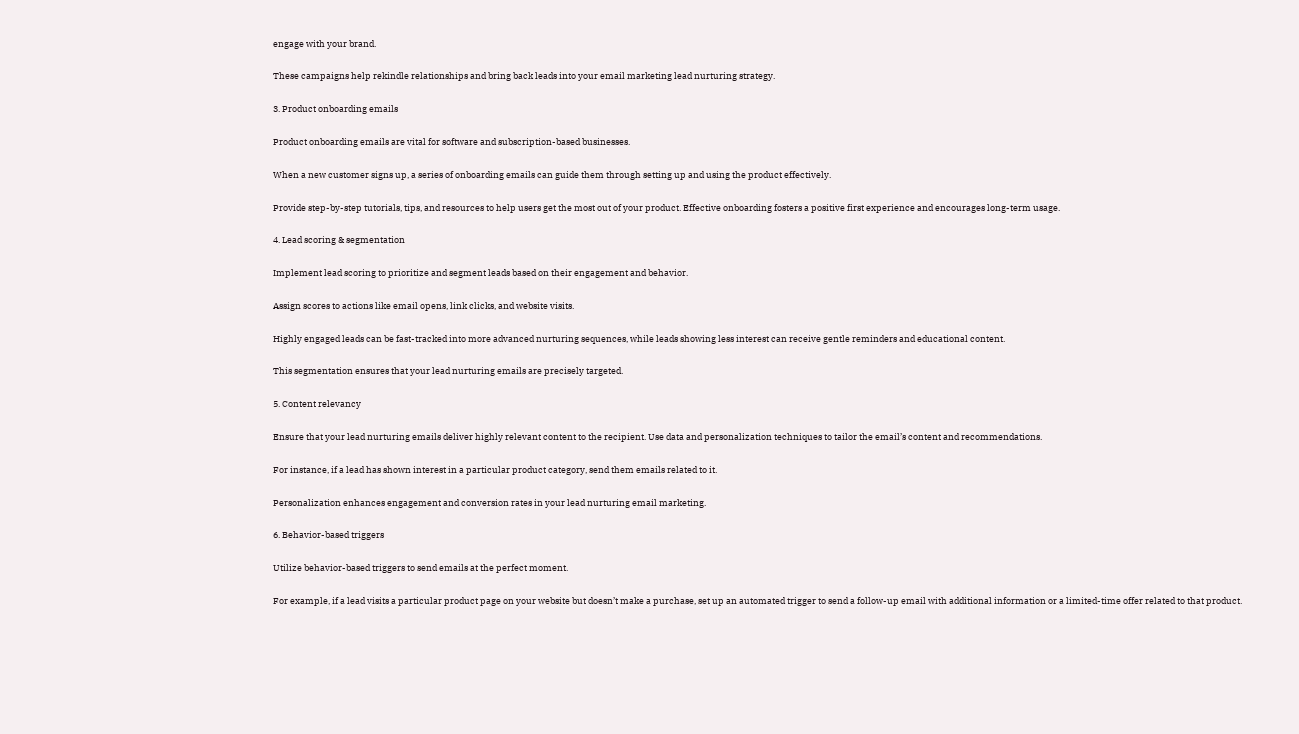engage with your brand.

These campaigns help rekindle relationships and bring back leads into your email marketing lead nurturing strategy.

3. Product onboarding emails

Product onboarding emails are vital for software and subscription-based businesses.

When a new customer signs up, a series of onboarding emails can guide them through setting up and using the product effectively.

Provide step-by-step tutorials, tips, and resources to help users get the most out of your product. Effective onboarding fosters a positive first experience and encourages long-term usage.

4. Lead scoring & segmentation

Implement lead scoring to prioritize and segment leads based on their engagement and behavior.

Assign scores to actions like email opens, link clicks, and website visits.

Highly engaged leads can be fast-tracked into more advanced nurturing sequences, while leads showing less interest can receive gentle reminders and educational content.

This segmentation ensures that your lead nurturing emails are precisely targeted.

5. Content relevancy

Ensure that your lead nurturing emails deliver highly relevant content to the recipient. Use data and personalization techniques to tailor the email’s content and recommendations.

For instance, if a lead has shown interest in a particular product category, send them emails related to it.

Personalization enhances engagement and conversion rates in your lead nurturing email marketing.

6. Behavior-based triggers

Utilize behavior-based triggers to send emails at the perfect moment.

For example, if a lead visits a particular product page on your website but doesn’t make a purchase, set up an automated trigger to send a follow-up email with additional information or a limited-time offer related to that product.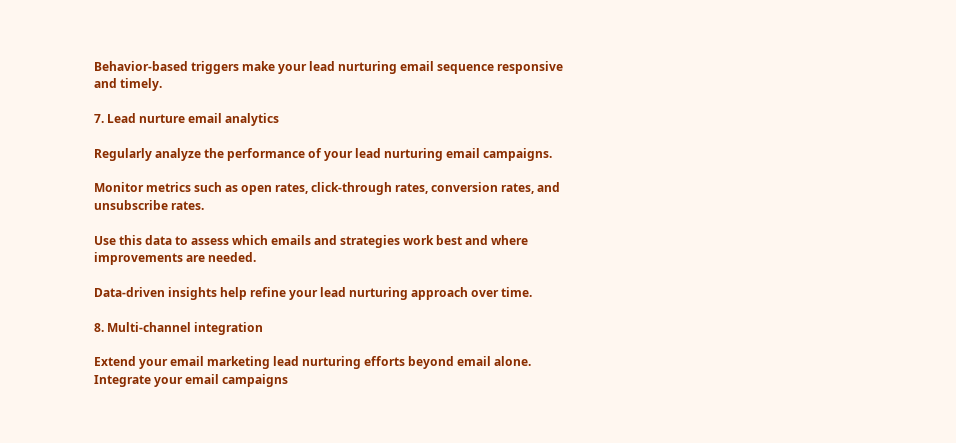Behavior-based triggers make your lead nurturing email sequence responsive and timely.

7. Lead nurture email analytics

Regularly analyze the performance of your lead nurturing email campaigns.

Monitor metrics such as open rates, click-through rates, conversion rates, and unsubscribe rates.

Use this data to assess which emails and strategies work best and where improvements are needed.

Data-driven insights help refine your lead nurturing approach over time.

8. Multi-channel integration

Extend your email marketing lead nurturing efforts beyond email alone. Integrate your email campaigns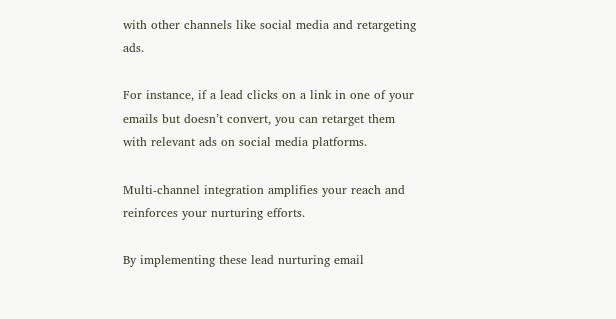with other channels like social media and retargeting ads.

For instance, if a lead clicks on a link in one of your emails but doesn’t convert, you can retarget them with relevant ads on social media platforms.

Multi-channel integration amplifies your reach and reinforces your nurturing efforts.

By implementing these lead nurturing email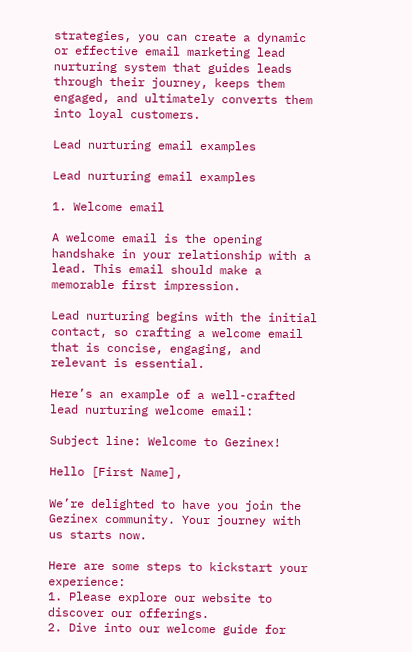strategies, you can create a dynamic or effective email marketing lead nurturing system that guides leads through their journey, keeps them engaged, and ultimately converts them into loyal customers.

Lead nurturing email examples

Lead nurturing email examples

1. Welcome email

A welcome email is the opening handshake in your relationship with a lead. This email should make a memorable first impression.

Lead nurturing begins with the initial contact, so crafting a welcome email that is concise, engaging, and relevant is essential.

Here’s an example of a well-crafted lead nurturing welcome email:

Subject line: Welcome to Gezinex!

Hello [First Name],

We’re delighted to have you join the Gezinex community. Your journey with us starts now.

Here are some steps to kickstart your experience:
1. Please explore our website to discover our offerings.
2. Dive into our welcome guide for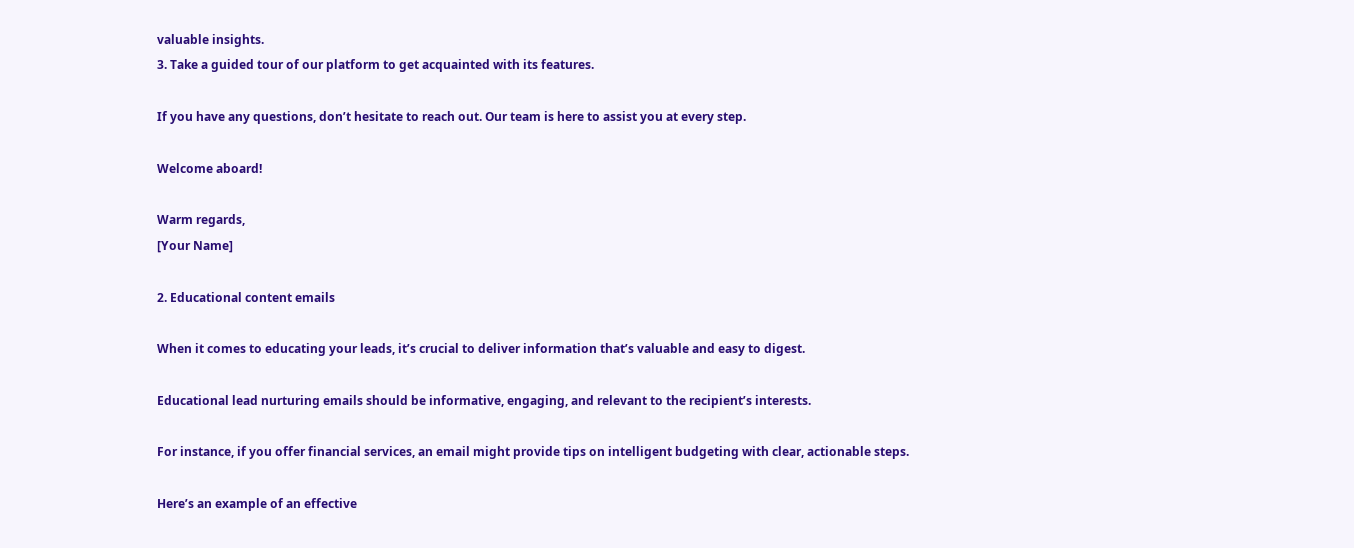valuable insights.
3. Take a guided tour of our platform to get acquainted with its features.

If you have any questions, don’t hesitate to reach out. Our team is here to assist you at every step.

Welcome aboard!

Warm regards,
[Your Name]

2. Educational content emails

When it comes to educating your leads, it’s crucial to deliver information that’s valuable and easy to digest.

Educational lead nurturing emails should be informative, engaging, and relevant to the recipient’s interests.

For instance, if you offer financial services, an email might provide tips on intelligent budgeting with clear, actionable steps.

Here’s an example of an effective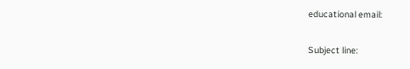educational email:

Subject line: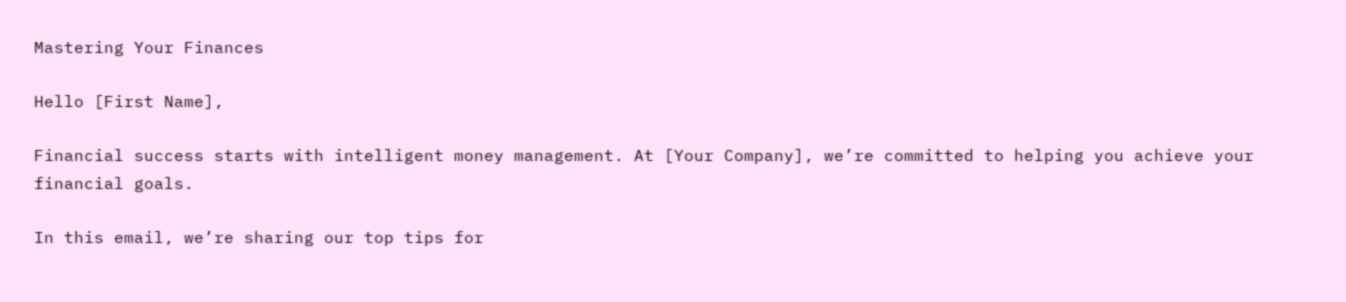Mastering Your Finances

Hello [First Name],

Financial success starts with intelligent money management. At [Your Company], we’re committed to helping you achieve your financial goals.

In this email, we’re sharing our top tips for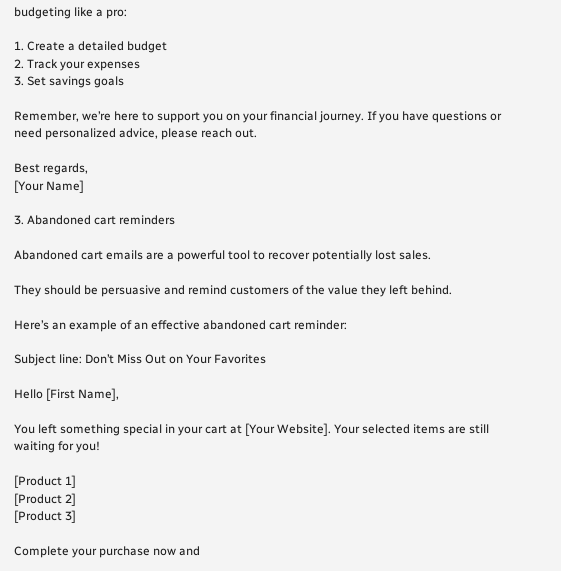budgeting like a pro:

1. Create a detailed budget
2. Track your expenses
3. Set savings goals

Remember, we’re here to support you on your financial journey. If you have questions or need personalized advice, please reach out.

Best regards,
[Your Name]

3. Abandoned cart reminders

Abandoned cart emails are a powerful tool to recover potentially lost sales.

They should be persuasive and remind customers of the value they left behind.

Here’s an example of an effective abandoned cart reminder:

Subject line: Don’t Miss Out on Your Favorites

Hello [First Name],

You left something special in your cart at [Your Website]. Your selected items are still waiting for you!

[Product 1]
[Product 2]
[Product 3]

Complete your purchase now and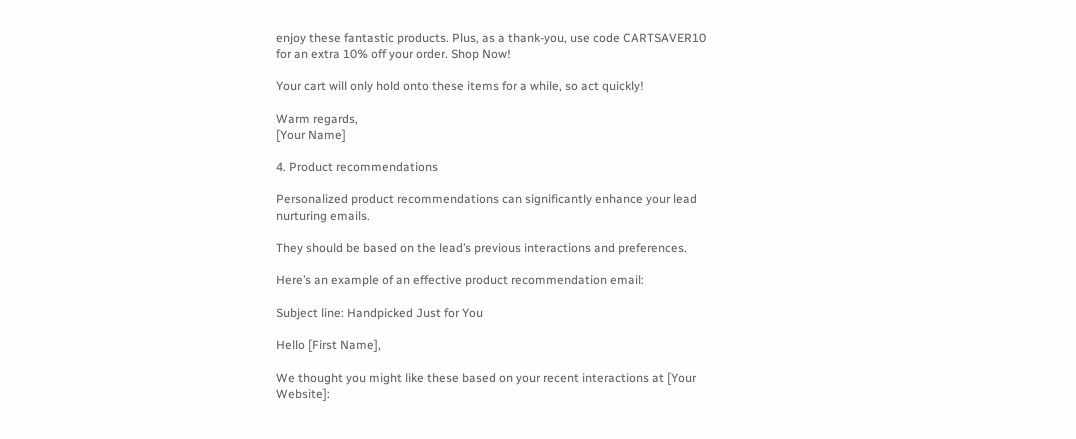enjoy these fantastic products. Plus, as a thank-you, use code CARTSAVER10 for an extra 10% off your order. Shop Now!

Your cart will only hold onto these items for a while, so act quickly!

Warm regards,
[Your Name]

4. Product recommendations

Personalized product recommendations can significantly enhance your lead nurturing emails.

They should be based on the lead’s previous interactions and preferences.

Here’s an example of an effective product recommendation email:

Subject line: Handpicked Just for You

Hello [First Name],

We thought you might like these based on your recent interactions at [Your Website]: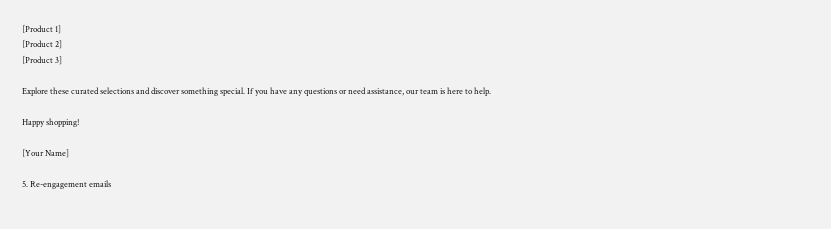[Product 1]
[Product 2]
[Product 3]

Explore these curated selections and discover something special. If you have any questions or need assistance, our team is here to help.

Happy shopping!

[Your Name]

5. Re-engagement emails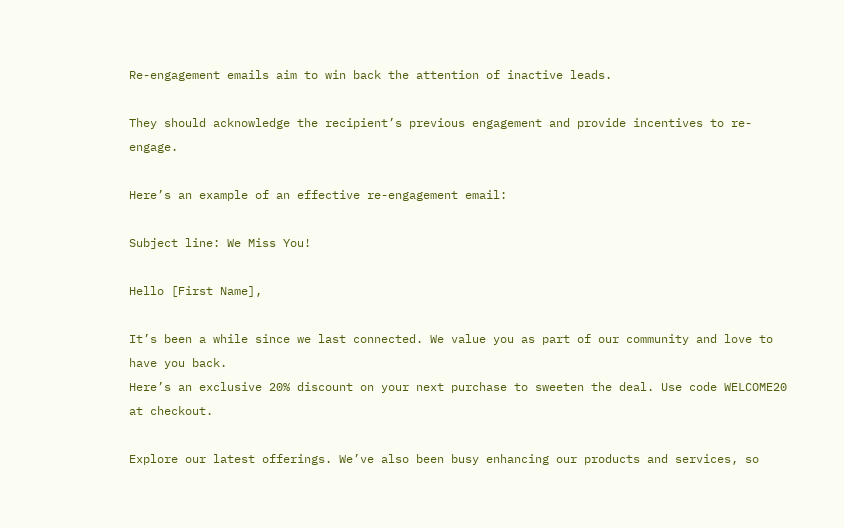Re-engagement emails aim to win back the attention of inactive leads.

They should acknowledge the recipient’s previous engagement and provide incentives to re-engage.

Here’s an example of an effective re-engagement email:

Subject line: We Miss You!

Hello [First Name],

It’s been a while since we last connected. We value you as part of our community and love to have you back.
Here’s an exclusive 20% discount on your next purchase to sweeten the deal. Use code WELCOME20 at checkout.

Explore our latest offerings. We’ve also been busy enhancing our products and services, so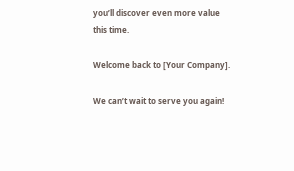you’ll discover even more value this time.

Welcome back to [Your Company].

We can’t wait to serve you again!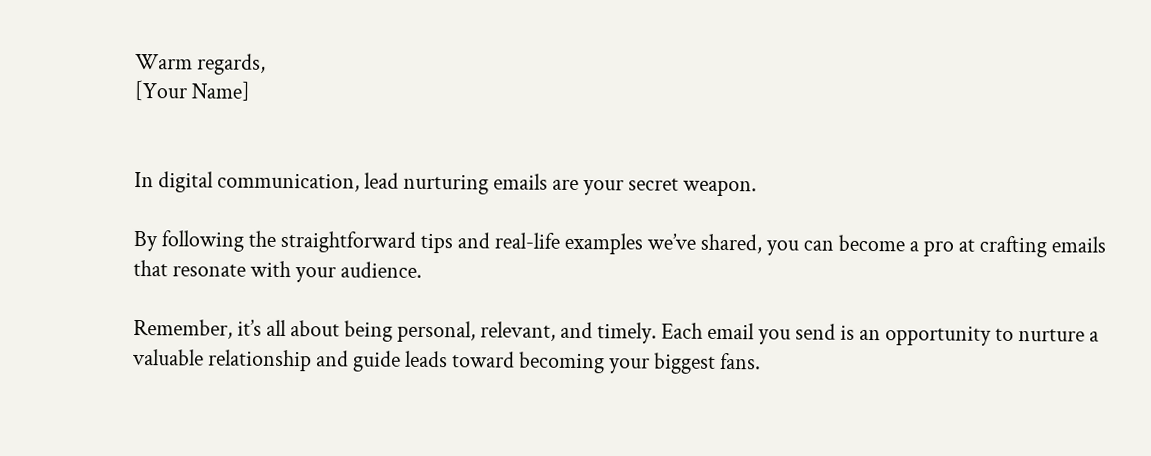Warm regards,
[Your Name]


In digital communication, lead nurturing emails are your secret weapon.

By following the straightforward tips and real-life examples we’ve shared, you can become a pro at crafting emails that resonate with your audience.

Remember, it’s all about being personal, relevant, and timely. Each email you send is an opportunity to nurture a valuable relationship and guide leads toward becoming your biggest fans.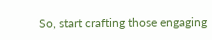So, start crafting those engaging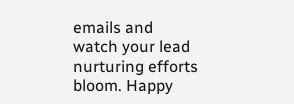emails and watch your lead nurturing efforts bloom. Happy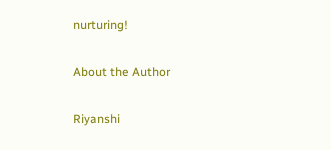nurturing!

About the Author

Riyanshi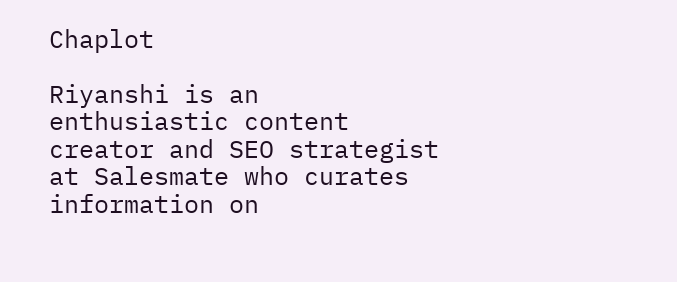Chaplot

Riyanshi is an enthusiastic content creator and SEO strategist at Salesmate who curates information on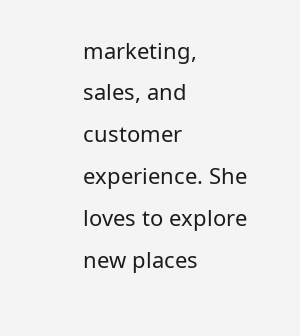marketing, sales, and customer experience. She loves to explore new places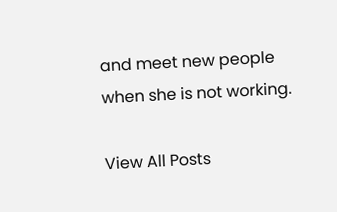and meet new people when she is not working.

View All Posts